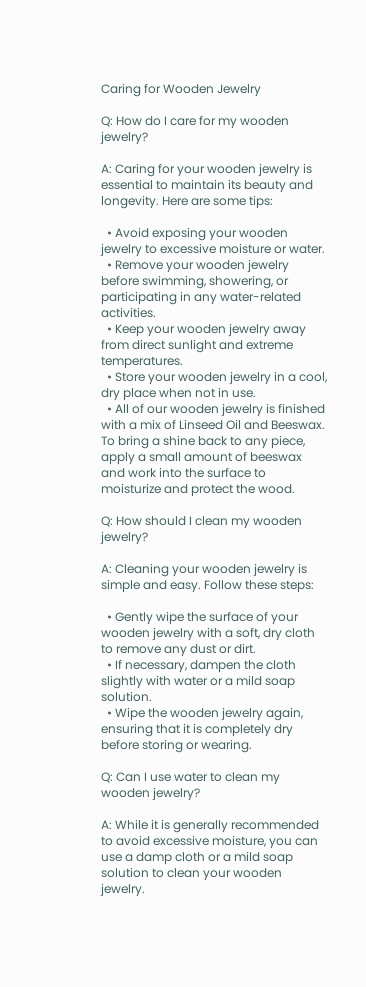Caring for Wooden Jewelry

Q: How do I care for my wooden jewelry?

A: Caring for your wooden jewelry is essential to maintain its beauty and longevity. Here are some tips:

  • Avoid exposing your wooden jewelry to excessive moisture or water.
  • Remove your wooden jewelry before swimming, showering, or participating in any water-related activities.
  • Keep your wooden jewelry away from direct sunlight and extreme temperatures.
  • Store your wooden jewelry in a cool, dry place when not in use.
  • All of our wooden jewelry is finished with a mix of Linseed Oil and Beeswax. To bring a shine back to any piece, apply a small amount of beeswax and work into the surface to moisturize and protect the wood.

Q: How should I clean my wooden jewelry?

A: Cleaning your wooden jewelry is simple and easy. Follow these steps:

  • Gently wipe the surface of your wooden jewelry with a soft, dry cloth to remove any dust or dirt.
  • If necessary, dampen the cloth slightly with water or a mild soap solution.
  • Wipe the wooden jewelry again, ensuring that it is completely dry before storing or wearing.

Q: Can I use water to clean my wooden jewelry?

A: While it is generally recommended to avoid excessive moisture, you can use a damp cloth or a mild soap solution to clean your wooden jewelry.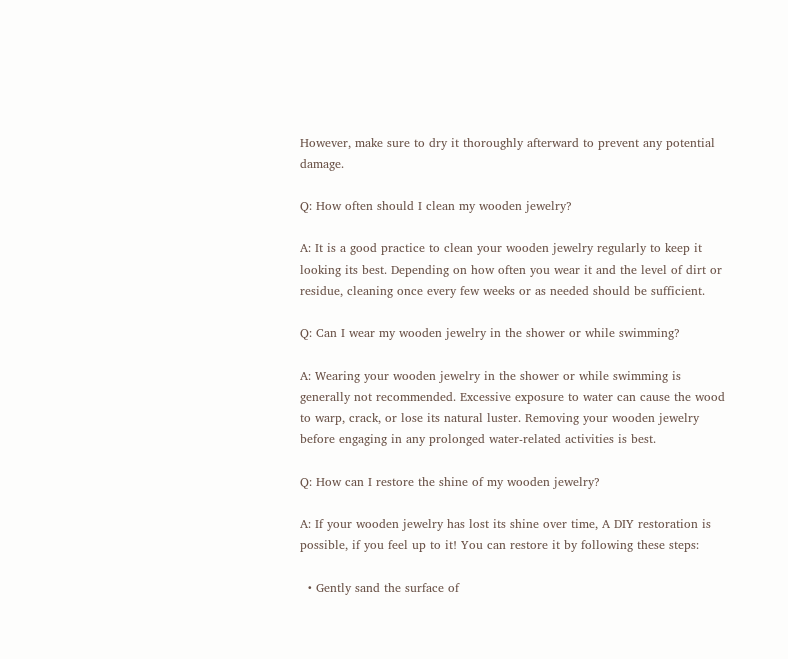However, make sure to dry it thoroughly afterward to prevent any potential damage.

Q: How often should I clean my wooden jewelry?

A: It is a good practice to clean your wooden jewelry regularly to keep it looking its best. Depending on how often you wear it and the level of dirt or residue, cleaning once every few weeks or as needed should be sufficient.

Q: Can I wear my wooden jewelry in the shower or while swimming?

A: Wearing your wooden jewelry in the shower or while swimming is generally not recommended. Excessive exposure to water can cause the wood to warp, crack, or lose its natural luster. Removing your wooden jewelry before engaging in any prolonged water-related activities is best.

Q: How can I restore the shine of my wooden jewelry?

A: If your wooden jewelry has lost its shine over time, A DIY restoration is possible, if you feel up to it! You can restore it by following these steps:

  • Gently sand the surface of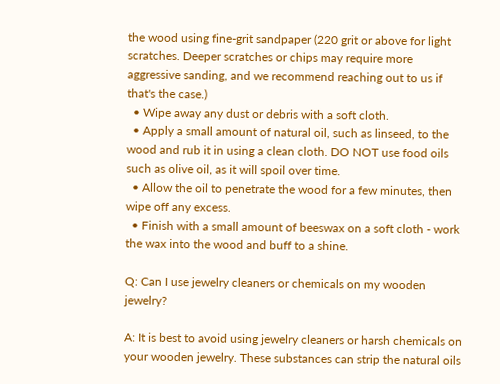the wood using fine-grit sandpaper (220 grit or above for light scratches. Deeper scratches or chips may require more aggressive sanding, and we recommend reaching out to us if that's the case.)
  • Wipe away any dust or debris with a soft cloth.
  • Apply a small amount of natural oil, such as linseed, to the wood and rub it in using a clean cloth. DO NOT use food oils such as olive oil, as it will spoil over time.
  • Allow the oil to penetrate the wood for a few minutes, then wipe off any excess.
  • Finish with a small amount of beeswax on a soft cloth - work the wax into the wood and buff to a shine.

Q: Can I use jewelry cleaners or chemicals on my wooden jewelry?

A: It is best to avoid using jewelry cleaners or harsh chemicals on your wooden jewelry. These substances can strip the natural oils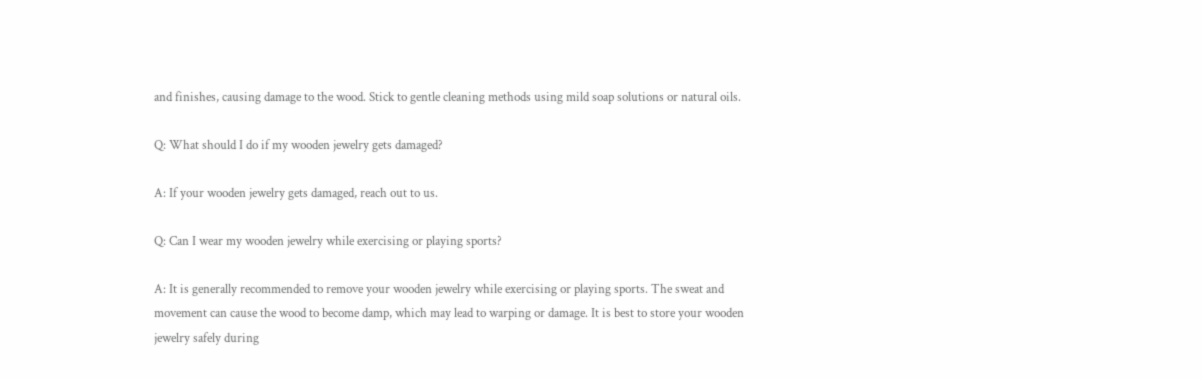and finishes, causing damage to the wood. Stick to gentle cleaning methods using mild soap solutions or natural oils.

Q: What should I do if my wooden jewelry gets damaged?

A: If your wooden jewelry gets damaged, reach out to us.

Q: Can I wear my wooden jewelry while exercising or playing sports?

A: It is generally recommended to remove your wooden jewelry while exercising or playing sports. The sweat and movement can cause the wood to become damp, which may lead to warping or damage. It is best to store your wooden jewelry safely during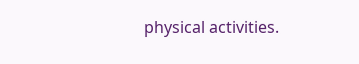physical activities.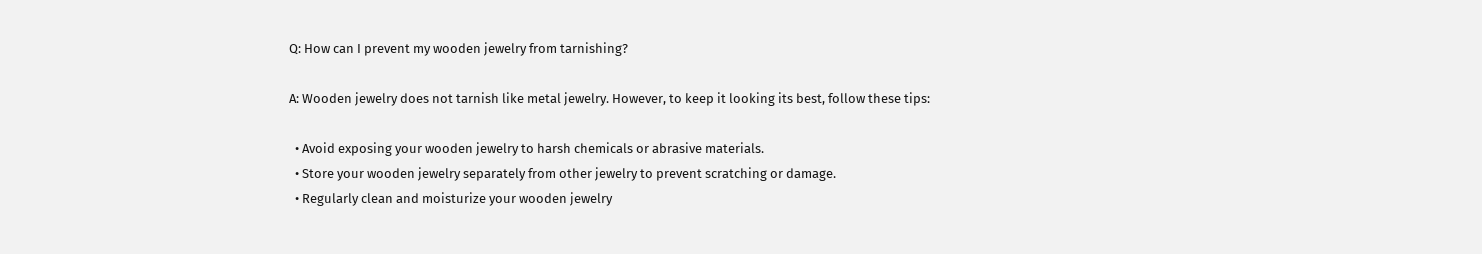Q: How can I prevent my wooden jewelry from tarnishing?

A: Wooden jewelry does not tarnish like metal jewelry. However, to keep it looking its best, follow these tips:

  • Avoid exposing your wooden jewelry to harsh chemicals or abrasive materials.
  • Store your wooden jewelry separately from other jewelry to prevent scratching or damage.
  • Regularly clean and moisturize your wooden jewelry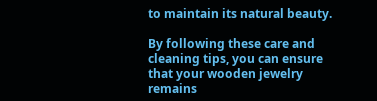to maintain its natural beauty.

By following these care and cleaning tips, you can ensure that your wooden jewelry remains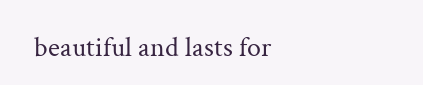beautiful and lasts for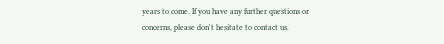years to come. If you have any further questions or concerns, please don't hesitate to contact us.